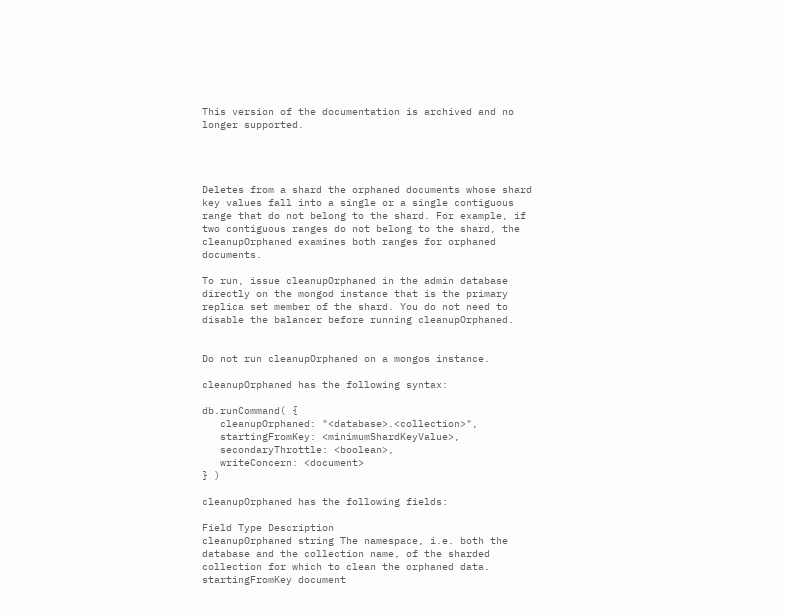This version of the documentation is archived and no longer supported.




Deletes from a shard the orphaned documents whose shard key values fall into a single or a single contiguous range that do not belong to the shard. For example, if two contiguous ranges do not belong to the shard, the cleanupOrphaned examines both ranges for orphaned documents.

To run, issue cleanupOrphaned in the admin database directly on the mongod instance that is the primary replica set member of the shard. You do not need to disable the balancer before running cleanupOrphaned.


Do not run cleanupOrphaned on a mongos instance.

cleanupOrphaned has the following syntax:

db.runCommand( {
   cleanupOrphaned: "<database>.<collection>",
   startingFromKey: <minimumShardKeyValue>,
   secondaryThrottle: <boolean>,
   writeConcern: <document>
} )

cleanupOrphaned has the following fields:

Field Type Description
cleanupOrphaned string The namespace, i.e. both the database and the collection name, of the sharded collection for which to clean the orphaned data.
startingFromKey document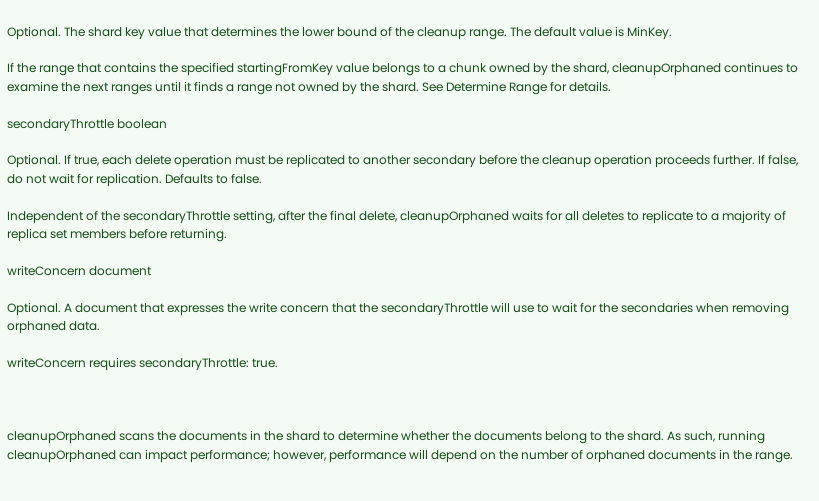Optional. The shard key value that determines the lower bound of the cleanup range. The default value is MinKey.

If the range that contains the specified startingFromKey value belongs to a chunk owned by the shard, cleanupOrphaned continues to examine the next ranges until it finds a range not owned by the shard. See Determine Range for details.

secondaryThrottle boolean

Optional. If true, each delete operation must be replicated to another secondary before the cleanup operation proceeds further. If false, do not wait for replication. Defaults to false.

Independent of the secondaryThrottle setting, after the final delete, cleanupOrphaned waits for all deletes to replicate to a majority of replica set members before returning.

writeConcern document

Optional. A document that expresses the write concern that the secondaryThrottle will use to wait for the secondaries when removing orphaned data.

writeConcern requires secondaryThrottle: true.



cleanupOrphaned scans the documents in the shard to determine whether the documents belong to the shard. As such, running cleanupOrphaned can impact performance; however, performance will depend on the number of orphaned documents in the range.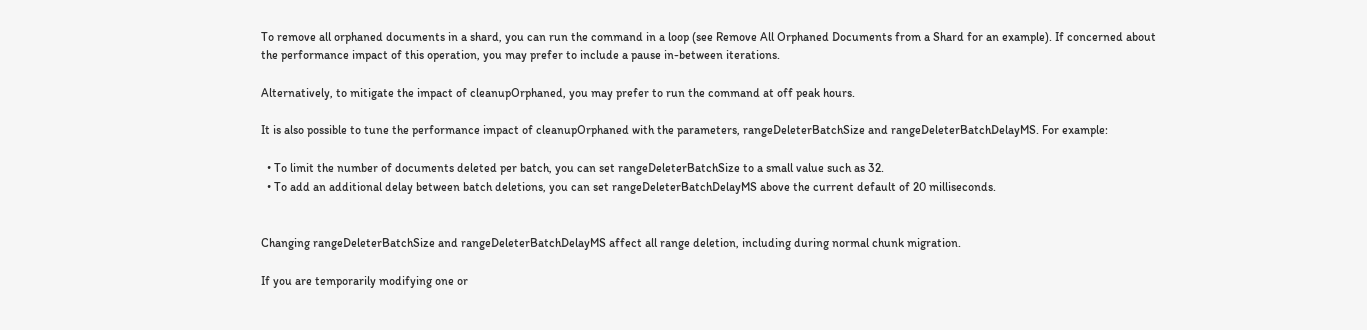To remove all orphaned documents in a shard, you can run the command in a loop (see Remove All Orphaned Documents from a Shard for an example). If concerned about the performance impact of this operation, you may prefer to include a pause in-between iterations.

Alternatively, to mitigate the impact of cleanupOrphaned, you may prefer to run the command at off peak hours.

It is also possible to tune the performance impact of cleanupOrphaned with the parameters, rangeDeleterBatchSize and rangeDeleterBatchDelayMS. For example:

  • To limit the number of documents deleted per batch, you can set rangeDeleterBatchSize to a small value such as 32.
  • To add an additional delay between batch deletions, you can set rangeDeleterBatchDelayMS above the current default of 20 milliseconds.


Changing rangeDeleterBatchSize and rangeDeleterBatchDelayMS affect all range deletion, including during normal chunk migration.

If you are temporarily modifying one or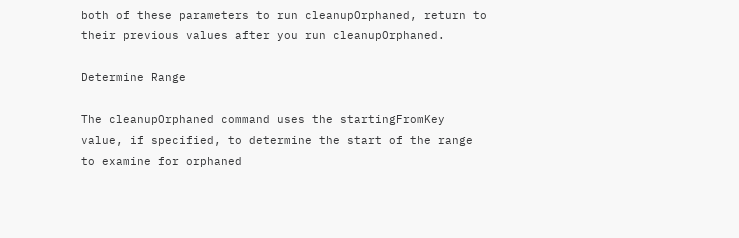both of these parameters to run cleanupOrphaned, return to their previous values after you run cleanupOrphaned.

Determine Range

The cleanupOrphaned command uses the startingFromKey value, if specified, to determine the start of the range to examine for orphaned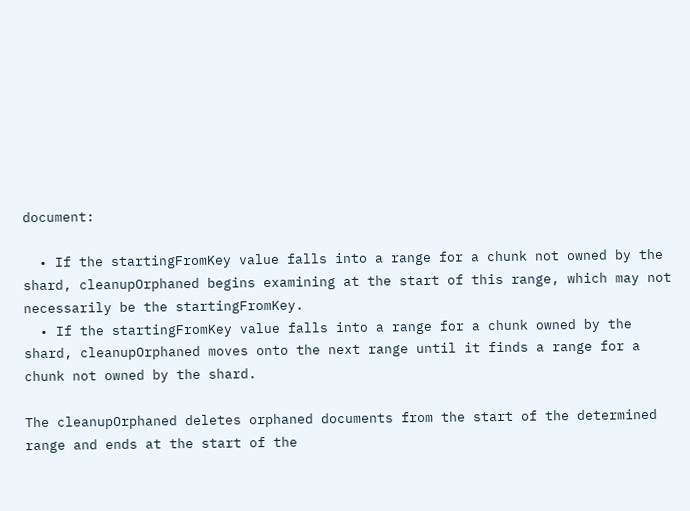document:

  • If the startingFromKey value falls into a range for a chunk not owned by the shard, cleanupOrphaned begins examining at the start of this range, which may not necessarily be the startingFromKey.
  • If the startingFromKey value falls into a range for a chunk owned by the shard, cleanupOrphaned moves onto the next range until it finds a range for a chunk not owned by the shard.

The cleanupOrphaned deletes orphaned documents from the start of the determined range and ends at the start of the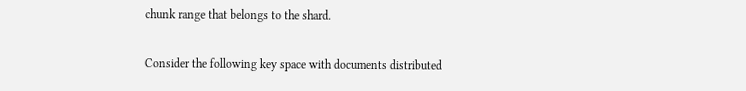chunk range that belongs to the shard.

Consider the following key space with documents distributed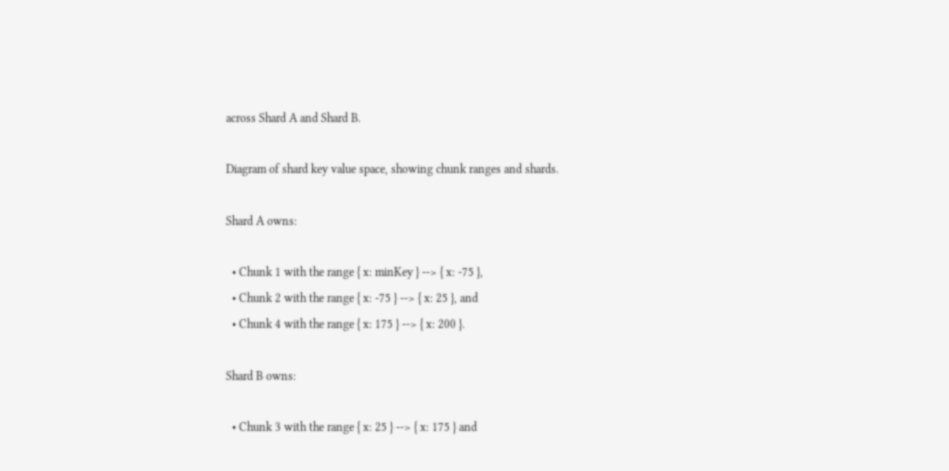across Shard A and Shard B.

Diagram of shard key value space, showing chunk ranges and shards.

Shard A owns:

  • Chunk 1 with the range { x: minKey } --> { x: -75 },
  • Chunk 2 with the range { x: -75 } --> { x: 25 }, and
  • Chunk 4 with the range { x: 175 } --> { x: 200 }.

Shard B owns:

  • Chunk 3 with the range { x: 25 } --> { x: 175 } and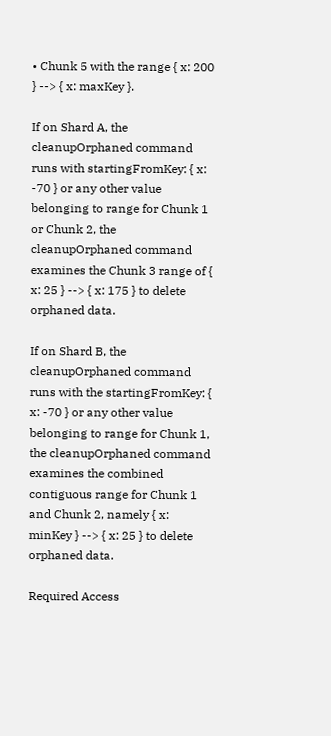• Chunk 5 with the range { x: 200 } --> { x: maxKey }.

If on Shard A, the cleanupOrphaned command runs with startingFromKey: { x: -70 } or any other value belonging to range for Chunk 1 or Chunk 2, the cleanupOrphaned command examines the Chunk 3 range of { x: 25 } --> { x: 175 } to delete orphaned data.

If on Shard B, the cleanupOrphaned command runs with the startingFromKey: { x: -70 } or any other value belonging to range for Chunk 1, the cleanupOrphaned command examines the combined contiguous range for Chunk 1 and Chunk 2, namely { x: minKey } --> { x: 25 } to delete orphaned data.

Required Access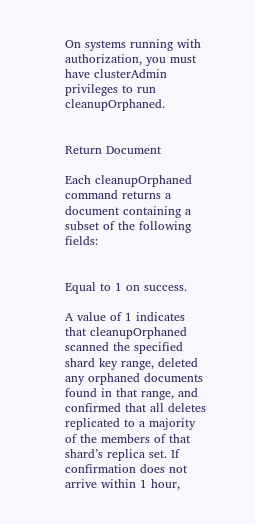On systems running with authorization, you must have clusterAdmin privileges to run cleanupOrphaned.


Return Document

Each cleanupOrphaned command returns a document containing a subset of the following fields:


Equal to 1 on success.

A value of 1 indicates that cleanupOrphaned scanned the specified shard key range, deleted any orphaned documents found in that range, and confirmed that all deletes replicated to a majority of the members of that shard’s replica set. If confirmation does not arrive within 1 hour,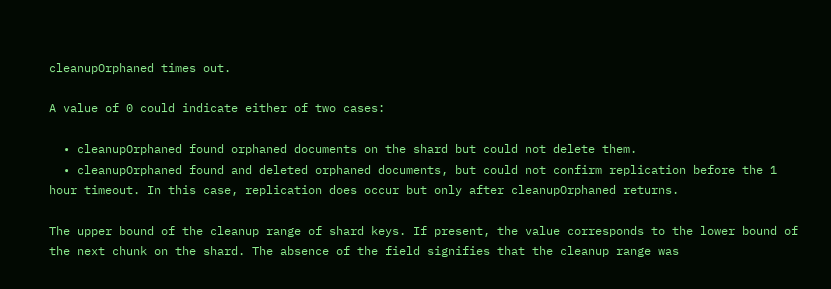cleanupOrphaned times out.

A value of 0 could indicate either of two cases:

  • cleanupOrphaned found orphaned documents on the shard but could not delete them.
  • cleanupOrphaned found and deleted orphaned documents, but could not confirm replication before the 1 hour timeout. In this case, replication does occur but only after cleanupOrphaned returns.

The upper bound of the cleanup range of shard keys. If present, the value corresponds to the lower bound of the next chunk on the shard. The absence of the field signifies that the cleanup range was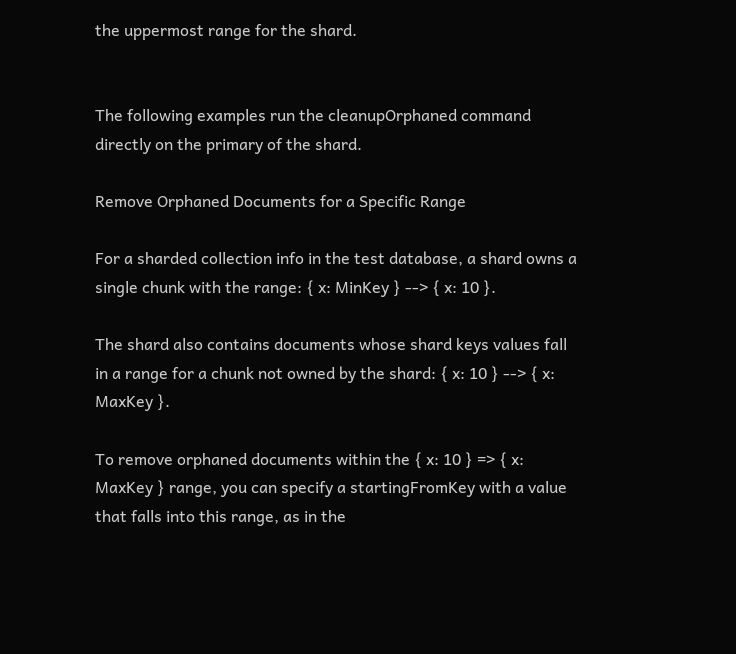the uppermost range for the shard.


The following examples run the cleanupOrphaned command directly on the primary of the shard.

Remove Orphaned Documents for a Specific Range

For a sharded collection info in the test database, a shard owns a single chunk with the range: { x: MinKey } --> { x: 10 }.

The shard also contains documents whose shard keys values fall in a range for a chunk not owned by the shard: { x: 10 } --> { x: MaxKey }.

To remove orphaned documents within the { x: 10 } => { x: MaxKey } range, you can specify a startingFromKey with a value that falls into this range, as in the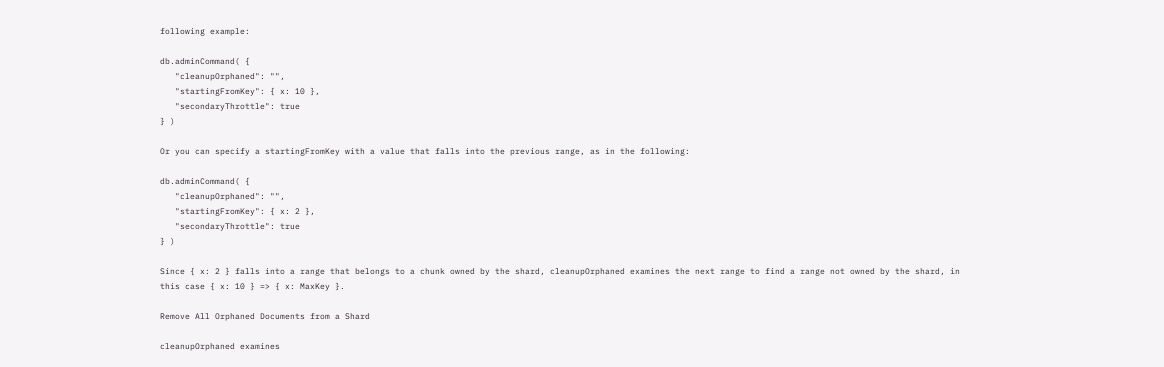following example:

db.adminCommand( {
   "cleanupOrphaned": "",
   "startingFromKey": { x: 10 },
   "secondaryThrottle": true
} )

Or you can specify a startingFromKey with a value that falls into the previous range, as in the following:

db.adminCommand( {
   "cleanupOrphaned": "",
   "startingFromKey": { x: 2 },
   "secondaryThrottle": true
} )

Since { x: 2 } falls into a range that belongs to a chunk owned by the shard, cleanupOrphaned examines the next range to find a range not owned by the shard, in this case { x: 10 } => { x: MaxKey }.

Remove All Orphaned Documents from a Shard

cleanupOrphaned examines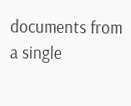documents from a single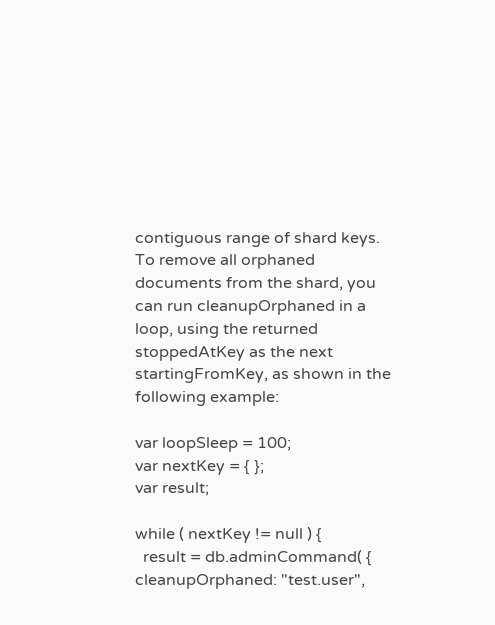contiguous range of shard keys. To remove all orphaned documents from the shard, you can run cleanupOrphaned in a loop, using the returned stoppedAtKey as the next startingFromKey, as shown in the following example:

var loopSleep = 100;
var nextKey = { };
var result;

while ( nextKey != null ) {
  result = db.adminCommand( { cleanupOrphaned: "test.user",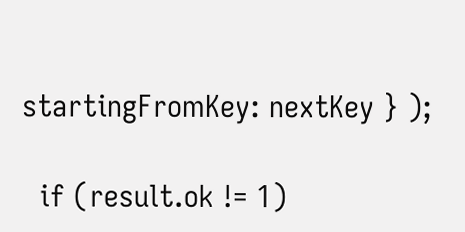startingFromKey: nextKey } );

  if (result.ok != 1)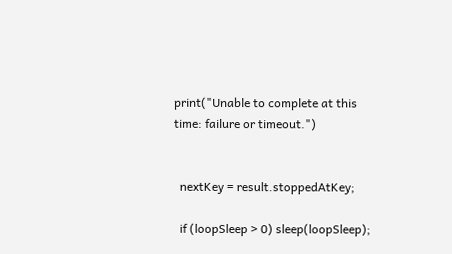print("Unable to complete at this time: failure or timeout.")


  nextKey = result.stoppedAtKey;

  if (loopSleep > 0) sleep(loopSleep);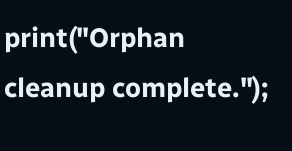print("Orphan cleanup complete.");